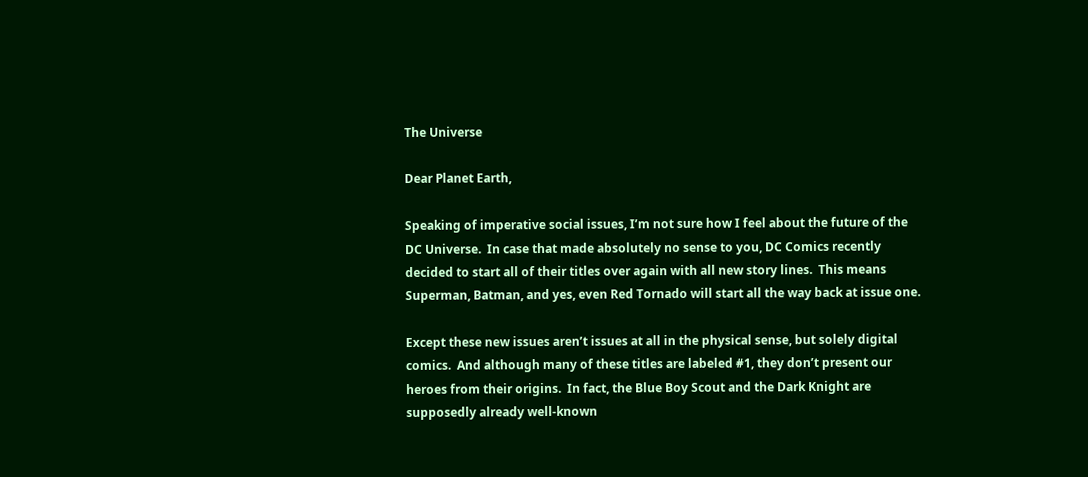The Universe

Dear Planet Earth,

Speaking of imperative social issues, I’m not sure how I feel about the future of the DC Universe.  In case that made absolutely no sense to you, DC Comics recently decided to start all of their titles over again with all new story lines.  This means Superman, Batman, and yes, even Red Tornado will start all the way back at issue one.

Except these new issues aren’t issues at all in the physical sense, but solely digital comics.  And although many of these titles are labeled #1, they don’t present our heroes from their origins.  In fact, the Blue Boy Scout and the Dark Knight are supposedly already well-known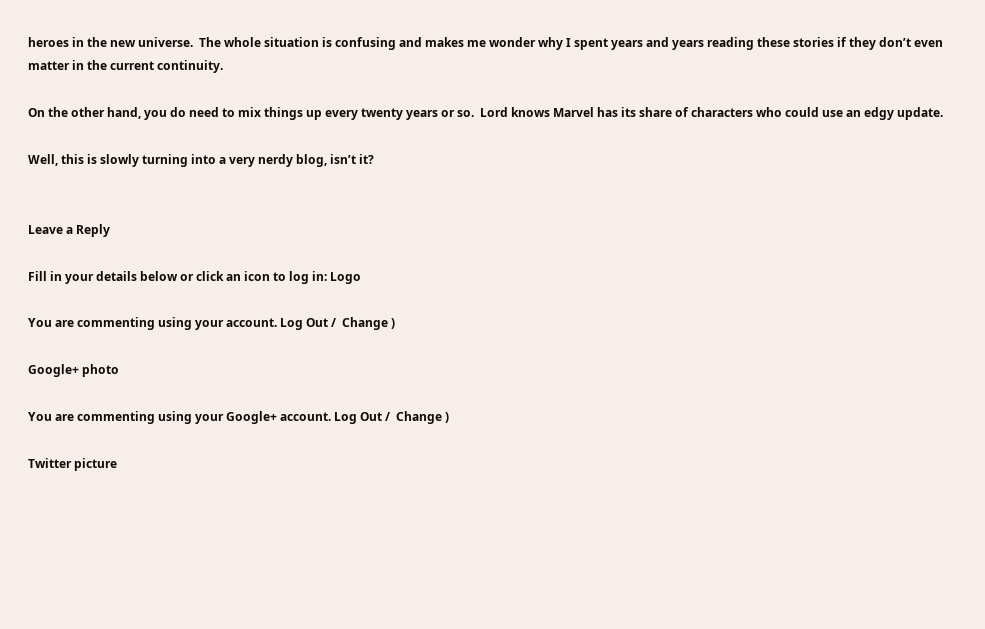heroes in the new universe.  The whole situation is confusing and makes me wonder why I spent years and years reading these stories if they don’t even matter in the current continuity.

On the other hand, you do need to mix things up every twenty years or so.  Lord knows Marvel has its share of characters who could use an edgy update.

Well, this is slowly turning into a very nerdy blog, isn’t it?


Leave a Reply

Fill in your details below or click an icon to log in: Logo

You are commenting using your account. Log Out /  Change )

Google+ photo

You are commenting using your Google+ account. Log Out /  Change )

Twitter picture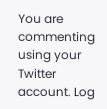You are commenting using your Twitter account. Log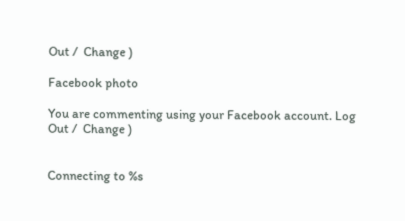Out /  Change )

Facebook photo

You are commenting using your Facebook account. Log Out /  Change )


Connecting to %s